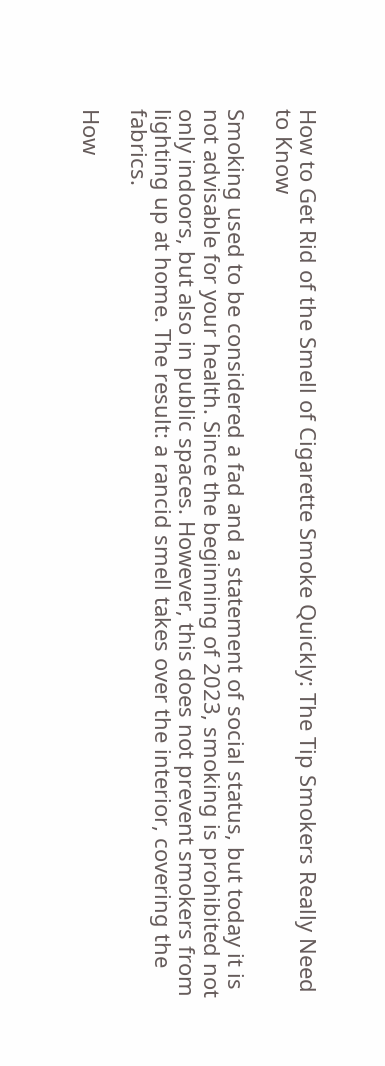How to Get Rid of the Smell of Cigarette Smoke Quickly: The Tip Smokers Really Need to Know

Smoking used to be considered a fad and a statement of social status, but today it is not advisable for your health. Since the beginning of 2023, smoking is prohibited not only indoors, but also in public spaces. However, this does not prevent smokers from lighting up at home. The result: a rancid smell takes over the interior, covering the fabrics.

How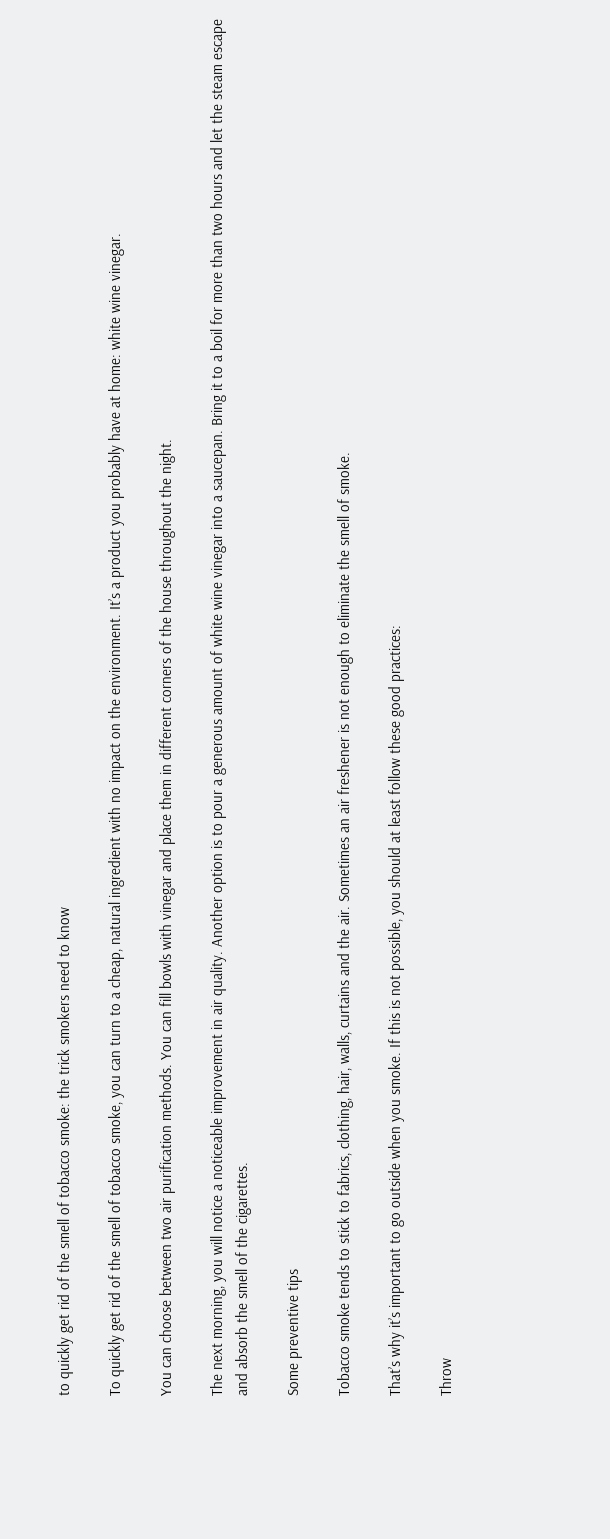to quickly get rid of the smell of tobacco smoke: the trick smokers need to know

To quickly get rid of the smell of tobacco smoke, you can turn to a cheap, natural ingredient with no impact on the environment. It’s a product you probably have at home: white wine vinegar.

You can choose between two air purification methods. You can fill bowls with vinegar and place them in different corners of the house throughout the night.

The next morning, you will notice a noticeable improvement in air quality. Another option is to pour a generous amount of white wine vinegar into a saucepan. Bring it to a boil for more than two hours and let the steam escape and absorb the smell of the cigarettes.

Some preventive tips

Tobacco smoke tends to stick to fabrics, clothing, hair, walls, curtains and the air. Sometimes an air freshener is not enough to eliminate the smell of smoke.

That’s why it’s important to go outside when you smoke. If this is not possible, you should at least follow these good practices:

Throw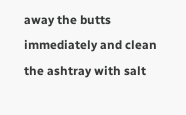away the butts immediately and clean the ashtray with salt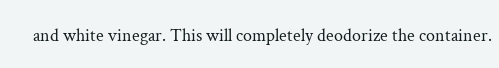and white vinegar. This will completely deodorize the container.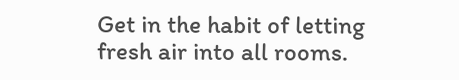Get in the habit of letting fresh air into all rooms.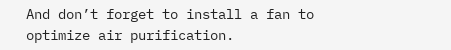And don’t forget to install a fan to optimize air purification.